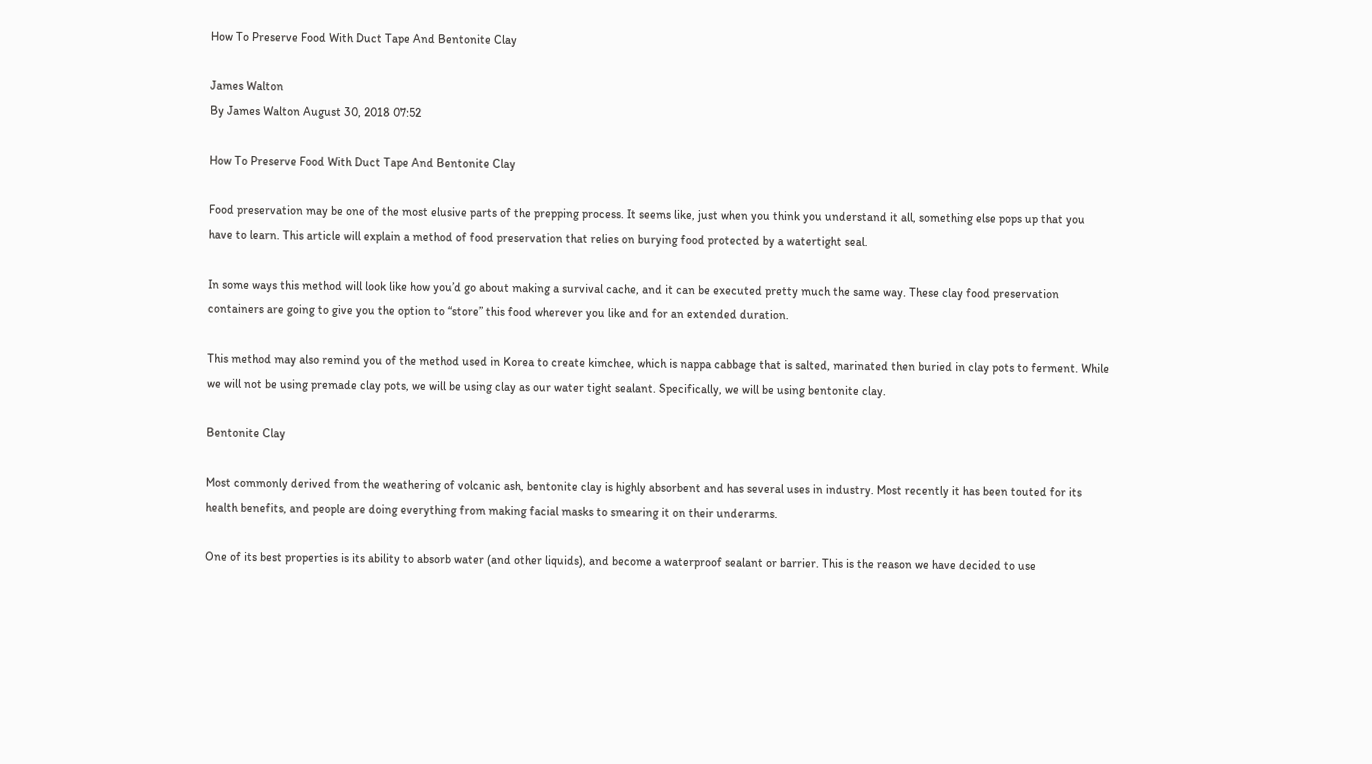How To Preserve Food With Duct Tape And Bentonite Clay

James Walton
By James Walton August 30, 2018 07:52

How To Preserve Food With Duct Tape And Bentonite Clay

Food preservation may be one of the most elusive parts of the prepping process. It seems like, just when you think you understand it all, something else pops up that you have to learn. This article will explain a method of food preservation that relies on burying food protected by a watertight seal.

In some ways this method will look like how you’d go about making a survival cache, and it can be executed pretty much the same way. These clay food preservation containers are going to give you the option to “store” this food wherever you like and for an extended duration.

This method may also remind you of the method used in Korea to create kimchee, which is nappa cabbage that is salted, marinated then buried in clay pots to ferment. While we will not be using premade clay pots, we will be using clay as our water tight sealant. Specifically, we will be using bentonite clay.

Bentonite Clay

Most commonly derived from the weathering of volcanic ash, bentonite clay is highly absorbent and has several uses in industry. Most recently it has been touted for its health benefits, and people are doing everything from making facial masks to smearing it on their underarms.

One of its best properties is its ability to absorb water (and other liquids), and become a waterproof sealant or barrier. This is the reason we have decided to use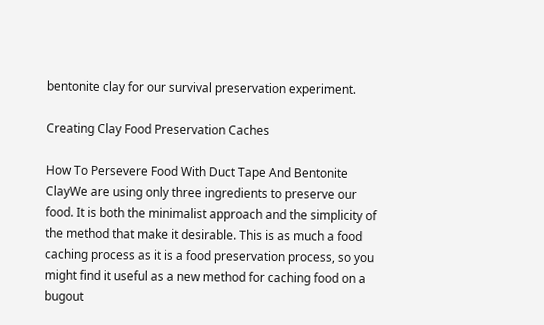bentonite clay for our survival preservation experiment.

Creating Clay Food Preservation Caches

How To Persevere Food With Duct Tape And Bentonite ClayWe are using only three ingredients to preserve our food. It is both the minimalist approach and the simplicity of the method that make it desirable. This is as much a food caching process as it is a food preservation process, so you might find it useful as a new method for caching food on a bugout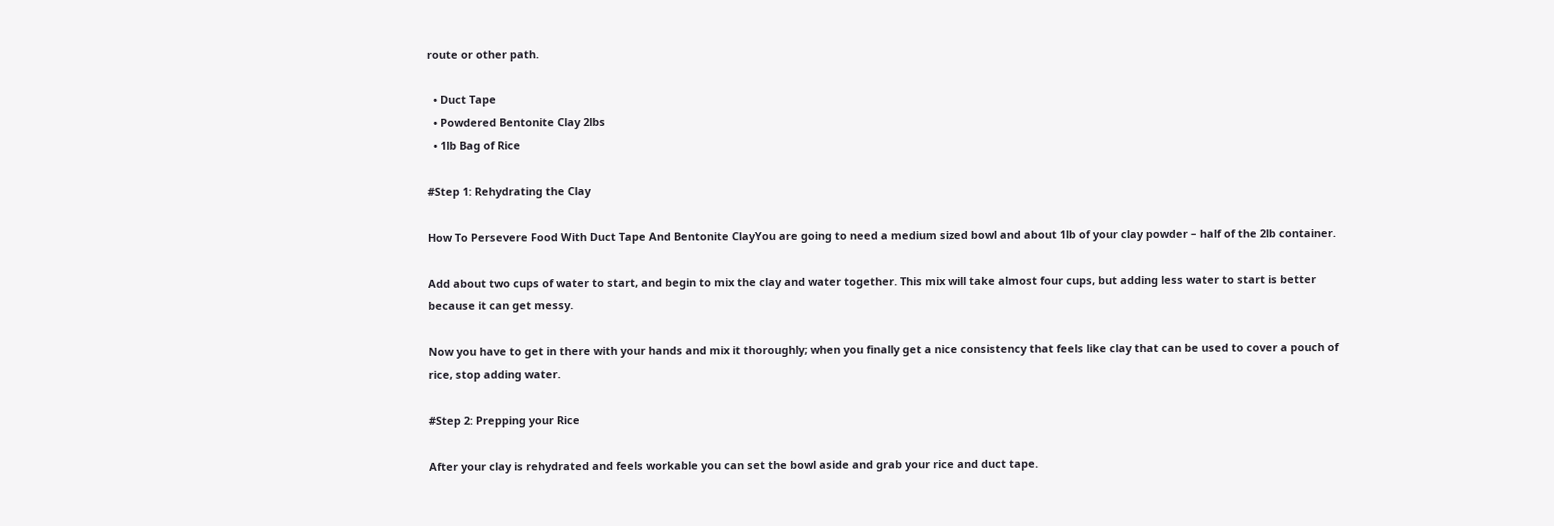route or other path.

  • Duct Tape
  • Powdered Bentonite Clay 2lbs
  • 1lb Bag of Rice

#Step 1: Rehydrating the Clay

How To Persevere Food With Duct Tape And Bentonite ClayYou are going to need a medium sized bowl and about 1lb of your clay powder – half of the 2lb container.

Add about two cups of water to start, and begin to mix the clay and water together. This mix will take almost four cups, but adding less water to start is better because it can get messy.

Now you have to get in there with your hands and mix it thoroughly; when you finally get a nice consistency that feels like clay that can be used to cover a pouch of rice, stop adding water.

#Step 2: Prepping your Rice

After your clay is rehydrated and feels workable you can set the bowl aside and grab your rice and duct tape.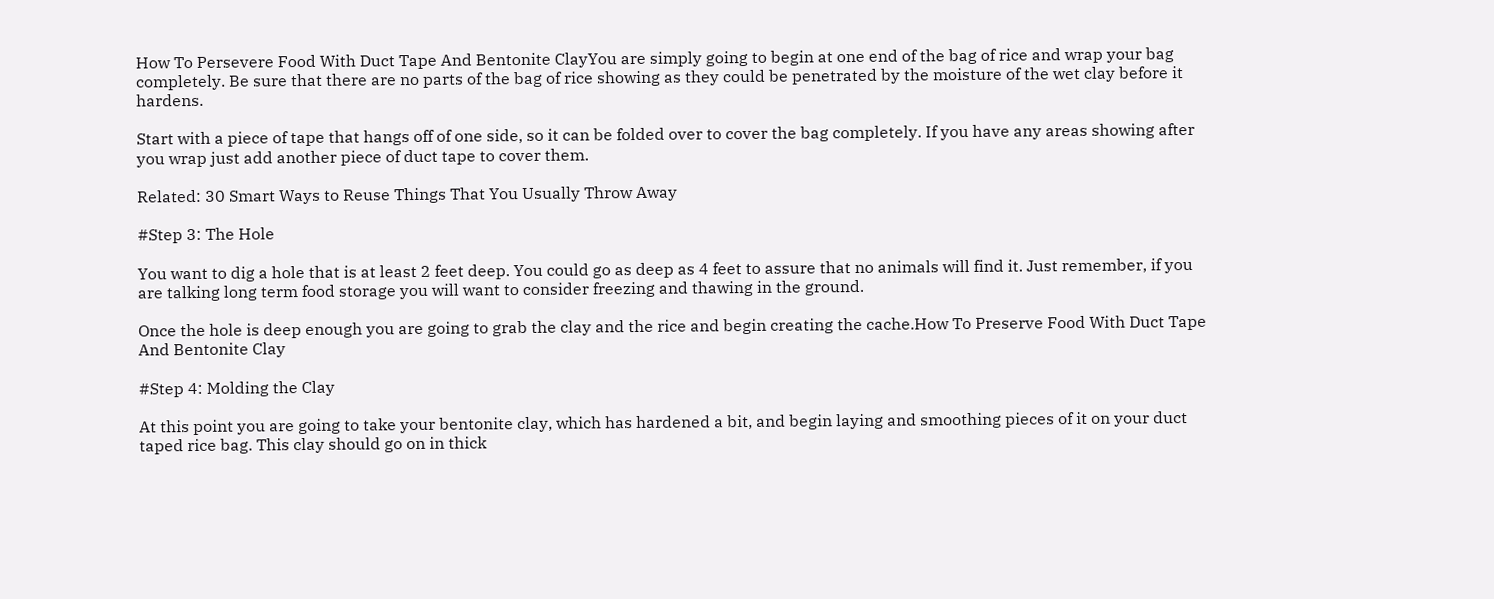How To Persevere Food With Duct Tape And Bentonite ClayYou are simply going to begin at one end of the bag of rice and wrap your bag completely. Be sure that there are no parts of the bag of rice showing as they could be penetrated by the moisture of the wet clay before it hardens.

Start with a piece of tape that hangs off of one side, so it can be folded over to cover the bag completely. If you have any areas showing after you wrap just add another piece of duct tape to cover them.

Related: 30 Smart Ways to Reuse Things That You Usually Throw Away

#Step 3: The Hole

You want to dig a hole that is at least 2 feet deep. You could go as deep as 4 feet to assure that no animals will find it. Just remember, if you are talking long term food storage you will want to consider freezing and thawing in the ground.

Once the hole is deep enough you are going to grab the clay and the rice and begin creating the cache.How To Preserve Food With Duct Tape And Bentonite Clay

#Step 4: Molding the Clay

At this point you are going to take your bentonite clay, which has hardened a bit, and begin laying and smoothing pieces of it on your duct taped rice bag. This clay should go on in thick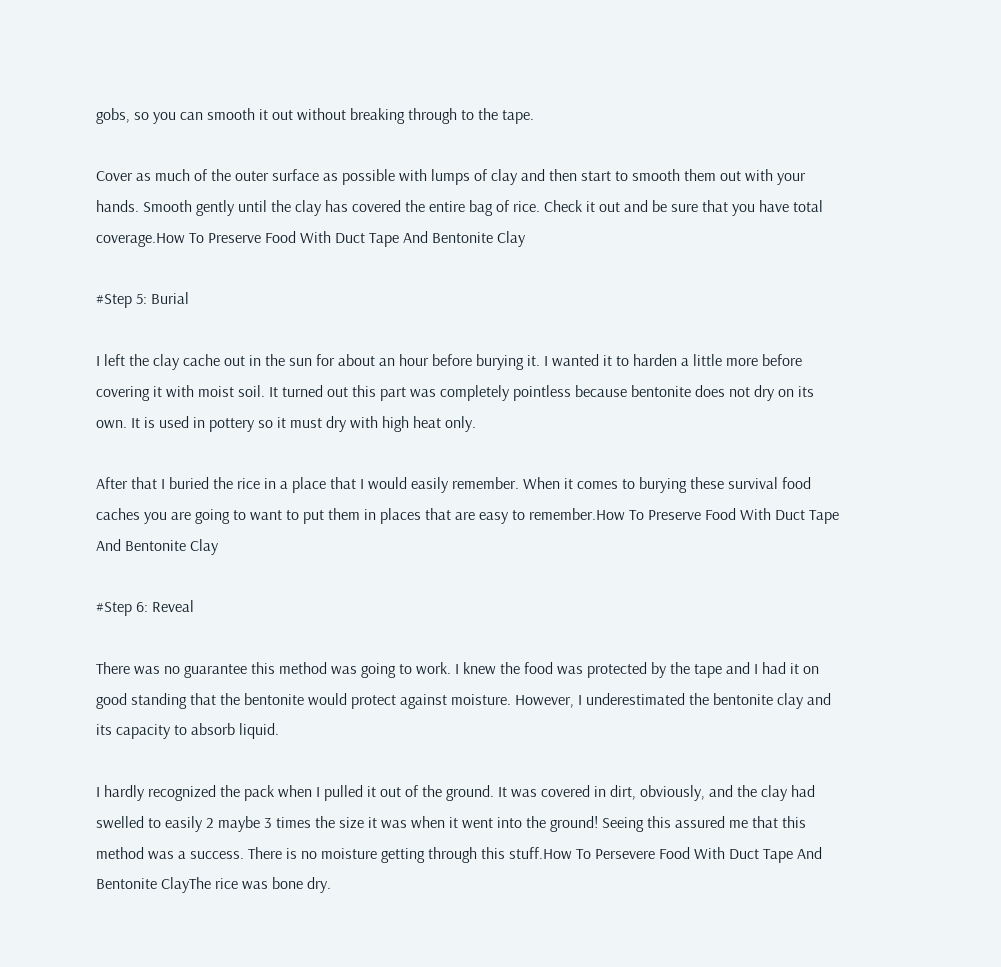gobs, so you can smooth it out without breaking through to the tape.

Cover as much of the outer surface as possible with lumps of clay and then start to smooth them out with your hands. Smooth gently until the clay has covered the entire bag of rice. Check it out and be sure that you have total coverage.How To Preserve Food With Duct Tape And Bentonite Clay

#Step 5: Burial

I left the clay cache out in the sun for about an hour before burying it. I wanted it to harden a little more before covering it with moist soil. It turned out this part was completely pointless because bentonite does not dry on its own. It is used in pottery so it must dry with high heat only.

After that I buried the rice in a place that I would easily remember. When it comes to burying these survival food caches you are going to want to put them in places that are easy to remember.How To Preserve Food With Duct Tape And Bentonite Clay

#Step 6: Reveal

There was no guarantee this method was going to work. I knew the food was protected by the tape and I had it on good standing that the bentonite would protect against moisture. However, I underestimated the bentonite clay and its capacity to absorb liquid.

I hardly recognized the pack when I pulled it out of the ground. It was covered in dirt, obviously, and the clay had swelled to easily 2 maybe 3 times the size it was when it went into the ground! Seeing this assured me that this method was a success. There is no moisture getting through this stuff.How To Persevere Food With Duct Tape And Bentonite ClayThe rice was bone dry.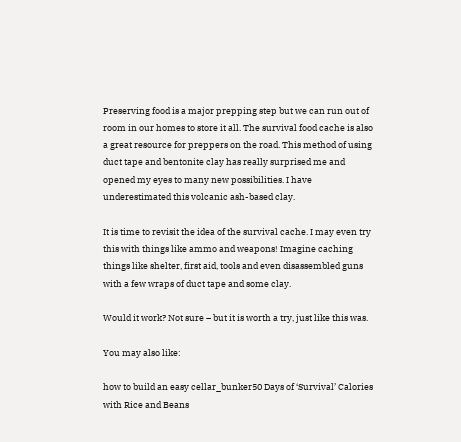Preserving food is a major prepping step but we can run out of room in our homes to store it all. The survival food cache is also a great resource for preppers on the road. This method of using duct tape and bentonite clay has really surprised me and opened my eyes to many new possibilities. I have underestimated this volcanic ash-based clay.

It is time to revisit the idea of the survival cache. I may even try this with things like ammo and weapons! Imagine caching things like shelter, first aid, tools and even disassembled guns with a few wraps of duct tape and some clay.

Would it work? Not sure – but it is worth a try, just like this was.

You may also like:

how to build an easy cellar_bunker50 Days of ‘Survival’ Calories with Rice and Beans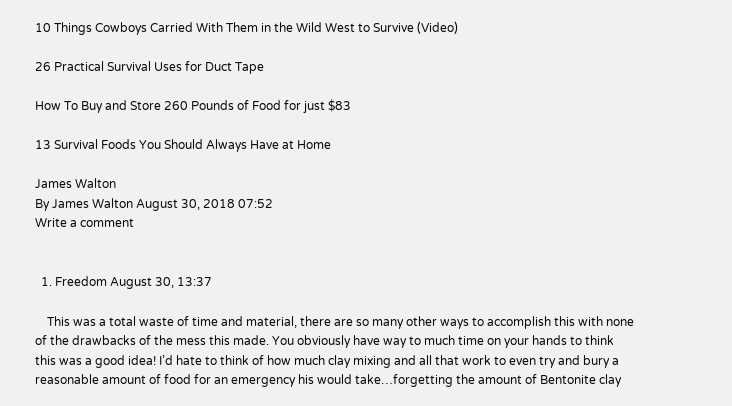10 Things Cowboys Carried With Them in the Wild West to Survive (Video)

26 Practical Survival Uses for Duct Tape

How To Buy and Store 260 Pounds of Food for just $83

13 Survival Foods You Should Always Have at Home

James Walton
By James Walton August 30, 2018 07:52
Write a comment


  1. Freedom August 30, 13:37

    This was a total waste of time and material, there are so many other ways to accomplish this with none of the drawbacks of the mess this made. You obviously have way to much time on your hands to think this was a good idea! I’d hate to think of how much clay mixing and all that work to even try and bury a reasonable amount of food for an emergency his would take…forgetting the amount of Bentonite clay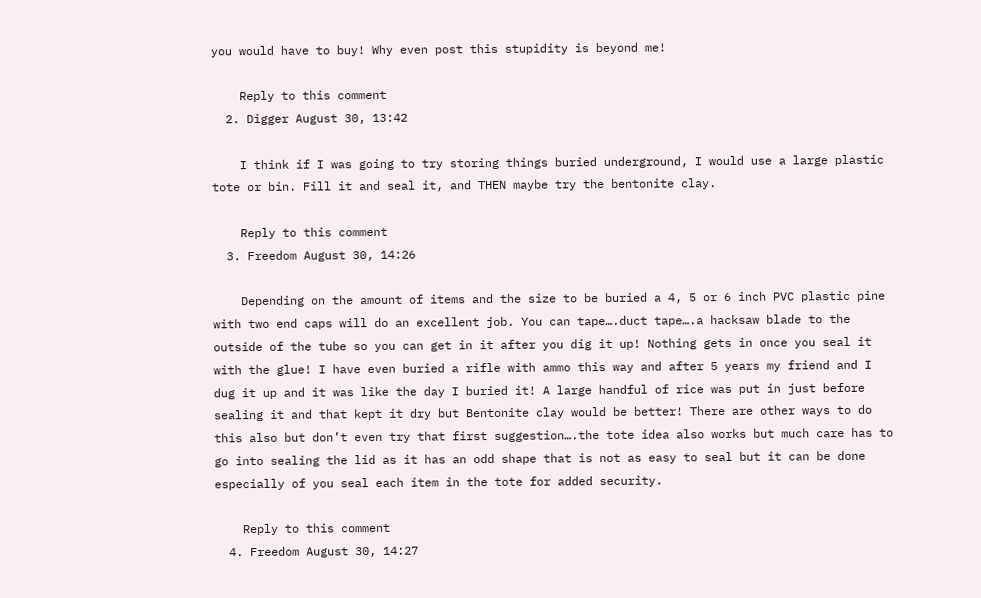you would have to buy! Why even post this stupidity is beyond me!

    Reply to this comment
  2. Digger August 30, 13:42

    I think if I was going to try storing things buried underground, I would use a large plastic tote or bin. Fill it and seal it, and THEN maybe try the bentonite clay.

    Reply to this comment
  3. Freedom August 30, 14:26

    Depending on the amount of items and the size to be buried a 4, 5 or 6 inch PVC plastic pine with two end caps will do an excellent job. You can tape….duct tape….a hacksaw blade to the outside of the tube so you can get in it after you dig it up! Nothing gets in once you seal it with the glue! I have even buried a rifle with ammo this way and after 5 years my friend and I dug it up and it was like the day I buried it! A large handful of rice was put in just before sealing it and that kept it dry but Bentonite clay would be better! There are other ways to do this also but don’t even try that first suggestion….the tote idea also works but much care has to go into sealing the lid as it has an odd shape that is not as easy to seal but it can be done especially of you seal each item in the tote for added security.

    Reply to this comment
  4. Freedom August 30, 14:27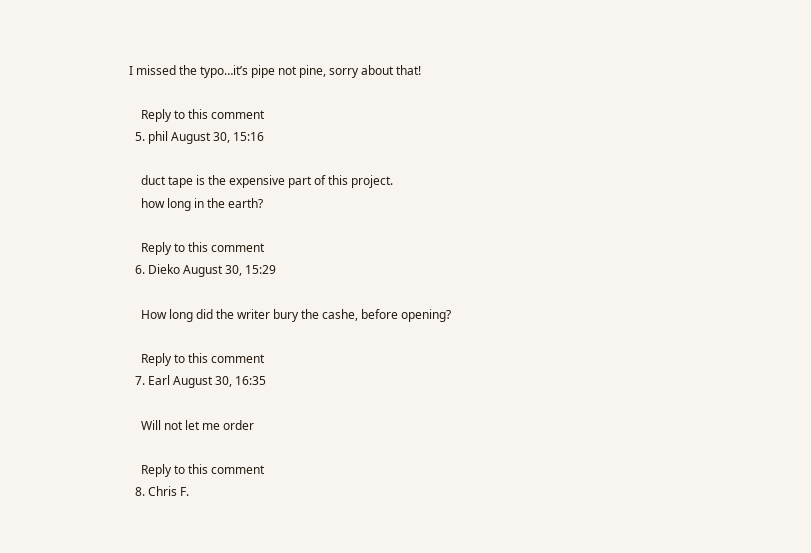I missed the typo…it’s pipe not pine, sorry about that!

    Reply to this comment
  5. phil August 30, 15:16

    duct tape is the expensive part of this project.
    how long in the earth?

    Reply to this comment
  6. Dieko August 30, 15:29

    How long did the writer bury the cashe, before opening?

    Reply to this comment
  7. Earl August 30, 16:35

    Will not let me order

    Reply to this comment
  8. Chris F.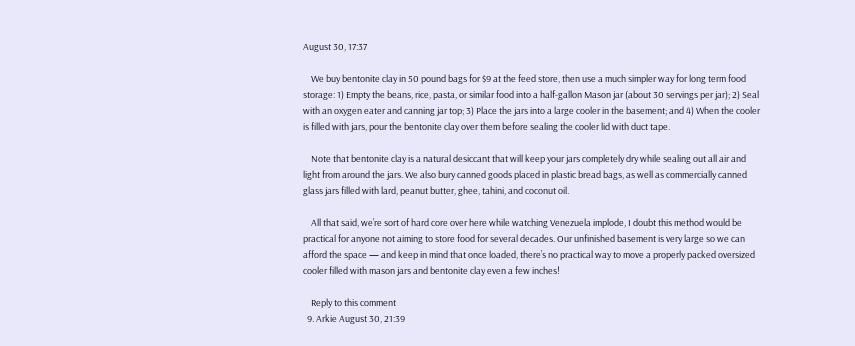August 30, 17:37

    We buy bentonite clay in 50 pound bags for $9 at the feed store, then use a much simpler way for long term food storage: 1) Empty the beans, rice, pasta, or similar food into a half-gallon Mason jar (about 30 servings per jar); 2) Seal with an oxygen eater and canning jar top; 3) Place the jars into a large cooler in the basement; and 4) When the cooler is filled with jars, pour the bentonite clay over them before sealing the cooler lid with duct tape.

    Note that bentonite clay is a natural desiccant that will keep your jars completely dry while sealing out all air and light from around the jars. We also bury canned goods placed in plastic bread bags, as well as commercially canned glass jars filled with lard, peanut butter, ghee, tahini, and coconut oil.

    All that said, we’re sort of hard core over here while watching Venezuela implode, I doubt this method would be practical for anyone not aiming to store food for several decades. Our unfinished basement is very large so we can afford the space — and keep in mind that once loaded, there’s no practical way to move a properly packed oversized cooler filled with mason jars and bentonite clay even a few inches!

    Reply to this comment
  9. Arkie August 30, 21:39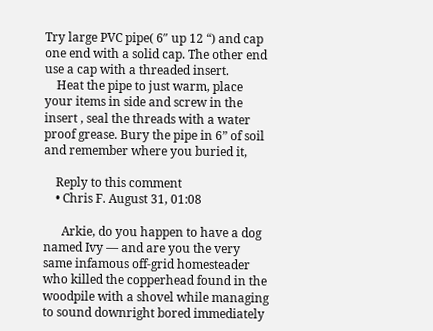Try large PVC pipe( 6″ up 12 “) and cap one end with a solid cap. The other end use a cap with a threaded insert.
    Heat the pipe to just warm, place your items in side and screw in the insert , seal the threads with a water proof grease. Bury the pipe in 6” of soil and remember where you buried it,

    Reply to this comment
    • Chris F. August 31, 01:08

      Arkie, do you happen to have a dog named Ivy — and are you the very same infamous off-grid homesteader who killed the copperhead found in the woodpile with a shovel while managing to sound downright bored immediately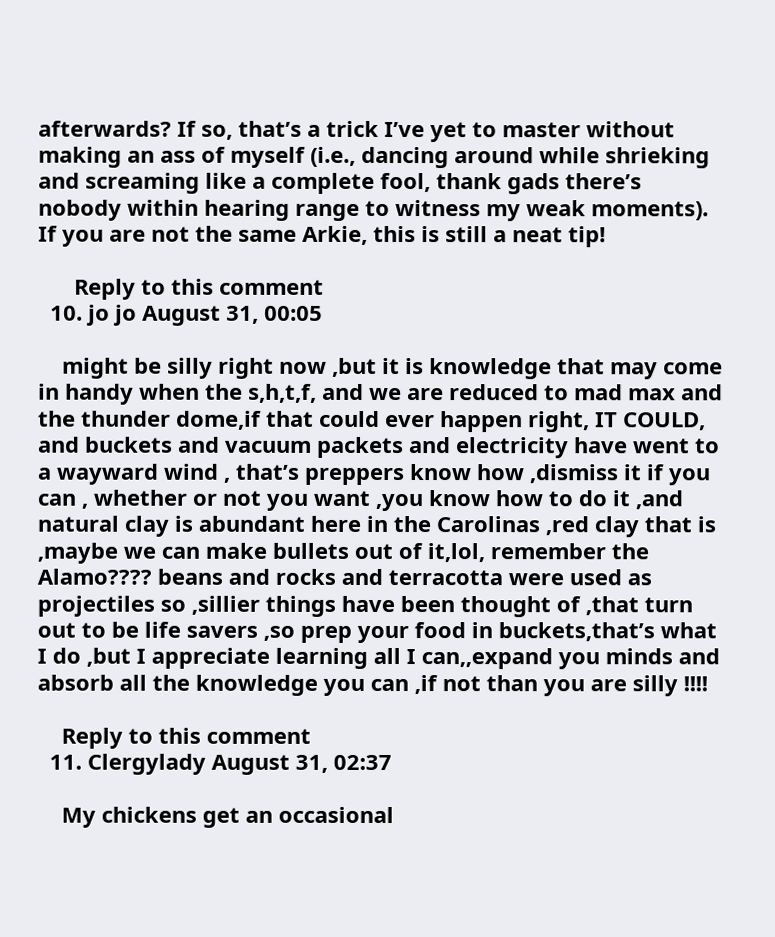afterwards? If so, that’s a trick I’ve yet to master without making an ass of myself (i.e., dancing around while shrieking and screaming like a complete fool, thank gads there’s nobody within hearing range to witness my weak moments). If you are not the same Arkie, this is still a neat tip!

      Reply to this comment
  10. jo jo August 31, 00:05

    might be silly right now ,but it is knowledge that may come in handy when the s,h,t,f, and we are reduced to mad max and the thunder dome,if that could ever happen right, IT COULD, and buckets and vacuum packets and electricity have went to a wayward wind , that’s preppers know how ,dismiss it if you can , whether or not you want ,you know how to do it ,and natural clay is abundant here in the Carolinas ,red clay that is ,maybe we can make bullets out of it,lol, remember the Alamo???? beans and rocks and terracotta were used as projectiles so ,sillier things have been thought of ,that turn out to be life savers ,so prep your food in buckets,that’s what I do ,but I appreciate learning all I can,,expand you minds and absorb all the knowledge you can ,if not than you are silly !!!!

    Reply to this comment
  11. Clergylady August 31, 02:37

    My chickens get an occasional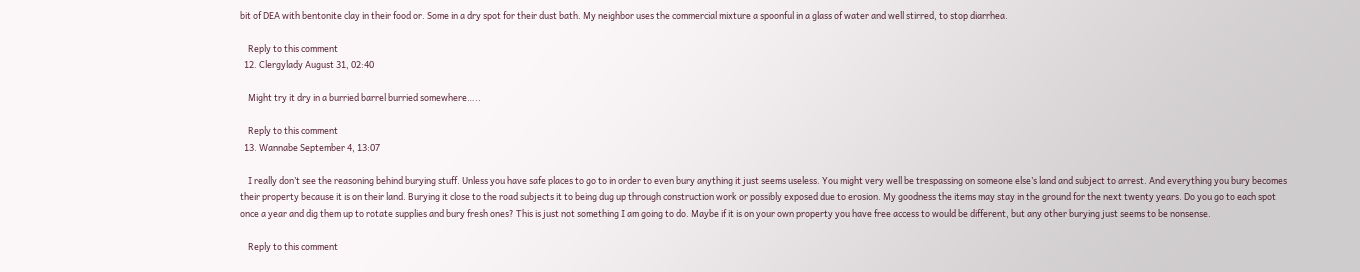bit of DEA with bentonite clay in their food or. Some in a dry spot for their dust bath. My neighbor uses the commercial mixture a spoonful in a glass of water and well stirred, to stop diarrhea.

    Reply to this comment
  12. Clergylady August 31, 02:40

    Might try it dry in a burried barrel burried somewhere…..

    Reply to this comment
  13. Wannabe September 4, 13:07

    I really don’t see the reasoning behind burying stuff. Unless you have safe places to go to in order to even bury anything it just seems useless. You might very well be trespassing on someone else’s land and subject to arrest. And everything you bury becomes their property because it is on their land. Burying it close to the road subjects it to being dug up through construction work or possibly exposed due to erosion. My goodness the items may stay in the ground for the next twenty years. Do you go to each spot once a year and dig them up to rotate supplies and bury fresh ones? This is just not something I am going to do. Maybe if it is on your own property you have free access to would be different, but any other burying just seems to be nonsense.

    Reply to this comment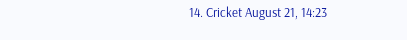14. Cricket August 21, 14:23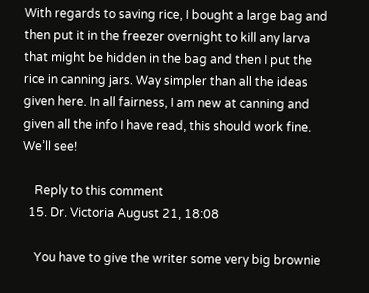With regards to saving rice, I bought a large bag and then put it in the freezer overnight to kill any larva that might be hidden in the bag and then I put the rice in canning jars. Way simpler than all the ideas given here. In all fairness, I am new at canning and given all the info I have read, this should work fine. We’ll see!

    Reply to this comment
  15. Dr. Victoria August 21, 18:08

    You have to give the writer some very big brownie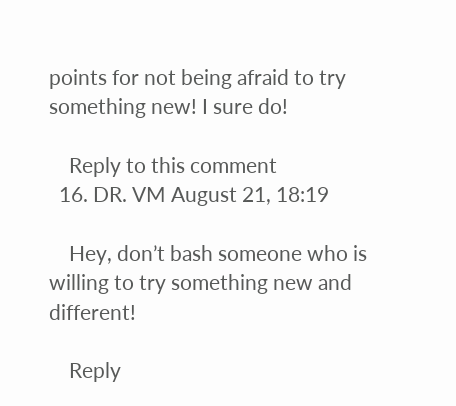points for not being afraid to try something new! I sure do!

    Reply to this comment
  16. DR. VM August 21, 18:19

    Hey, don’t bash someone who is willing to try something new and different!

    Reply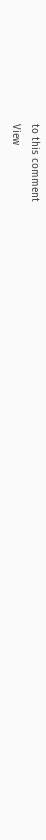to this comment
View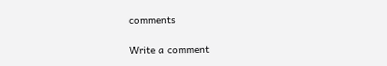comments

Write a comment